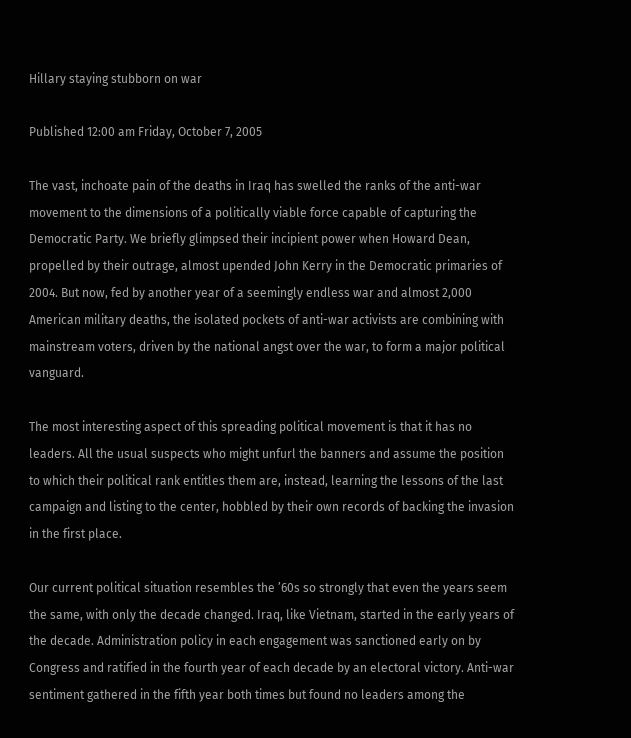Hillary staying stubborn on war

Published 12:00 am Friday, October 7, 2005

The vast, inchoate pain of the deaths in Iraq has swelled the ranks of the anti-war movement to the dimensions of a politically viable force capable of capturing the Democratic Party. We briefly glimpsed their incipient power when Howard Dean, propelled by their outrage, almost upended John Kerry in the Democratic primaries of 2004. But now, fed by another year of a seemingly endless war and almost 2,000 American military deaths, the isolated pockets of anti-war activists are combining with mainstream voters, driven by the national angst over the war, to form a major political vanguard.

The most interesting aspect of this spreading political movement is that it has no leaders. All the usual suspects who might unfurl the banners and assume the position to which their political rank entitles them are, instead, learning the lessons of the last campaign and listing to the center, hobbled by their own records of backing the invasion in the first place.

Our current political situation resembles the ’60s so strongly that even the years seem the same, with only the decade changed. Iraq, like Vietnam, started in the early years of the decade. Administration policy in each engagement was sanctioned early on by Congress and ratified in the fourth year of each decade by an electoral victory. Anti-war sentiment gathered in the fifth year both times but found no leaders among the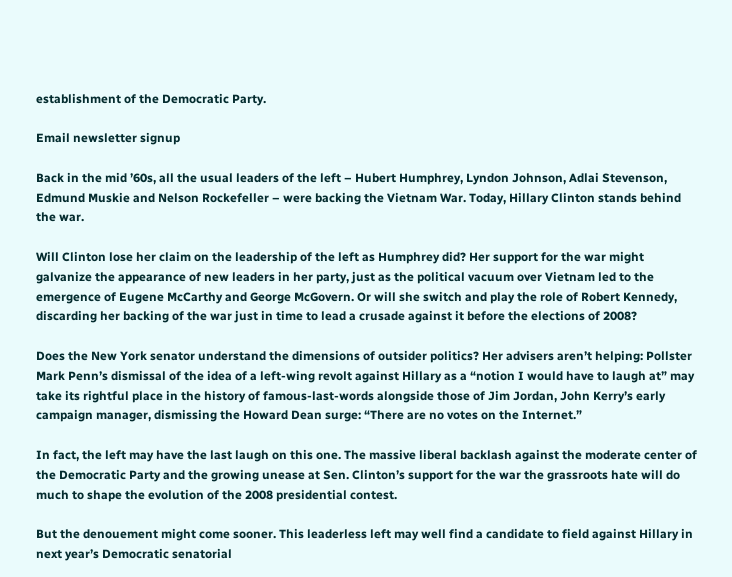establishment of the Democratic Party.

Email newsletter signup

Back in the mid ’60s, all the usual leaders of the left – Hubert Humphrey, Lyndon Johnson, Adlai Stevenson, Edmund Muskie and Nelson Rockefeller – were backing the Vietnam War. Today, Hillary Clinton stands behind the war.

Will Clinton lose her claim on the leadership of the left as Humphrey did? Her support for the war might galvanize the appearance of new leaders in her party, just as the political vacuum over Vietnam led to the emergence of Eugene McCarthy and George McGovern. Or will she switch and play the role of Robert Kennedy, discarding her backing of the war just in time to lead a crusade against it before the elections of 2008?

Does the New York senator understand the dimensions of outsider politics? Her advisers aren’t helping: Pollster Mark Penn’s dismissal of the idea of a left-wing revolt against Hillary as a “notion I would have to laugh at” may take its rightful place in the history of famous-last-words alongside those of Jim Jordan, John Kerry’s early campaign manager, dismissing the Howard Dean surge: “There are no votes on the Internet.”

In fact, the left may have the last laugh on this one. The massive liberal backlash against the moderate center of the Democratic Party and the growing unease at Sen. Clinton’s support for the war the grassroots hate will do much to shape the evolution of the 2008 presidential contest.

But the denouement might come sooner. This leaderless left may well find a candidate to field against Hillary in next year’s Democratic senatorial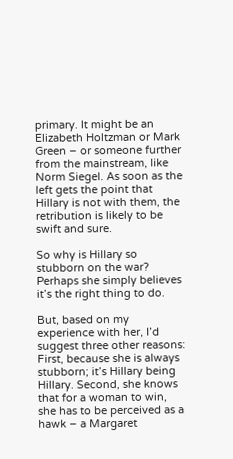primary. It might be an Elizabeth Holtzman or Mark Green – or someone further from the mainstream, like Norm Siegel. As soon as the left gets the point that Hillary is not with them, the retribution is likely to be swift and sure.

So why is Hillary so stubborn on the war? Perhaps she simply believes it’s the right thing to do.

But, based on my experience with her, I’d suggest three other reasons: First, because she is always stubborn; it’s Hillary being Hillary. Second, she knows that for a woman to win, she has to be perceived as a hawk – a Margaret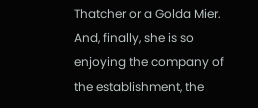Thatcher or a Golda Mier. And, finally, she is so enjoying the company of the establishment, the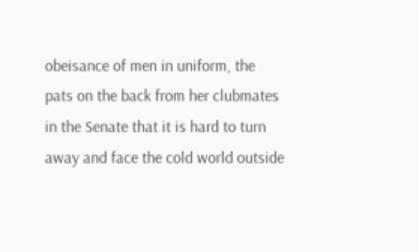obeisance of men in uniform, the pats on the back from her clubmates in the Senate that it is hard to turn away and face the cold world outside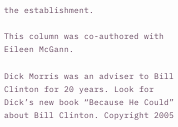the establishment.

This column was co-authored with Eileen McGann.

Dick Morris was an adviser to Bill Clinton for 20 years. Look for Dick’s new book “Because He Could” about Bill Clinton. Copyright 2005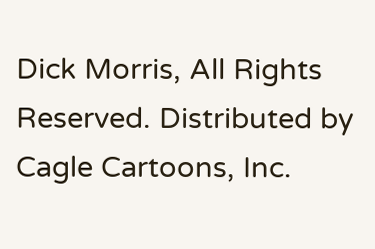Dick Morris, All Rights Reserved. Distributed by Cagle Cartoons, Inc.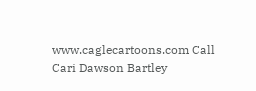www.caglecartoons.com Call Cari Dawson Bartley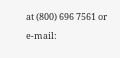at (800) 696 7561 or e-mail: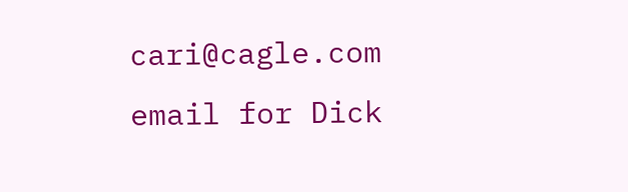cari@cagle.com email for Dick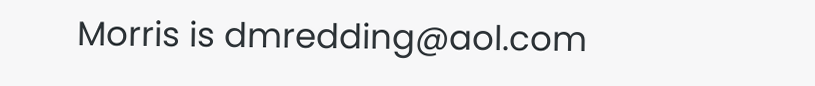Morris is dmredding@aol.com